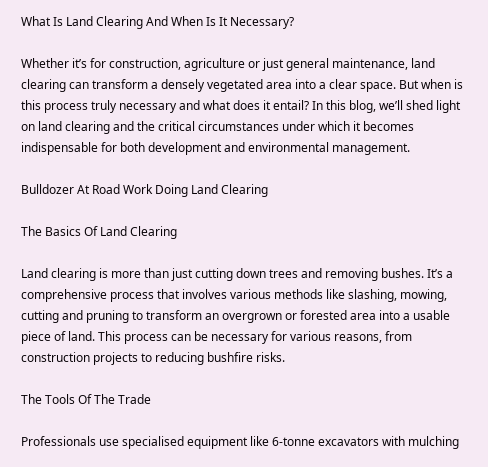What Is Land Clearing And When Is It Necessary?

Whether it’s for construction, agriculture or just general maintenance, land clearing can transform a densely vegetated area into a clear space. But when is this process truly necessary and what does it entail? In this blog, we’ll shed light on land clearing and the critical circumstances under which it becomes indispensable for both development and environmental management.

Bulldozer At Road Work Doing Land Clearing

The Basics Of Land Clearing

Land clearing is more than just cutting down trees and removing bushes. It’s a comprehensive process that involves various methods like slashing, mowing, cutting and pruning to transform an overgrown or forested area into a usable piece of land. This process can be necessary for various reasons, from construction projects to reducing bushfire risks.

The Tools Of The Trade

Professionals use specialised equipment like 6-tonne excavators with mulching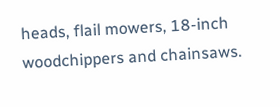heads, flail mowers, 18-inch woodchippers and chainsaws.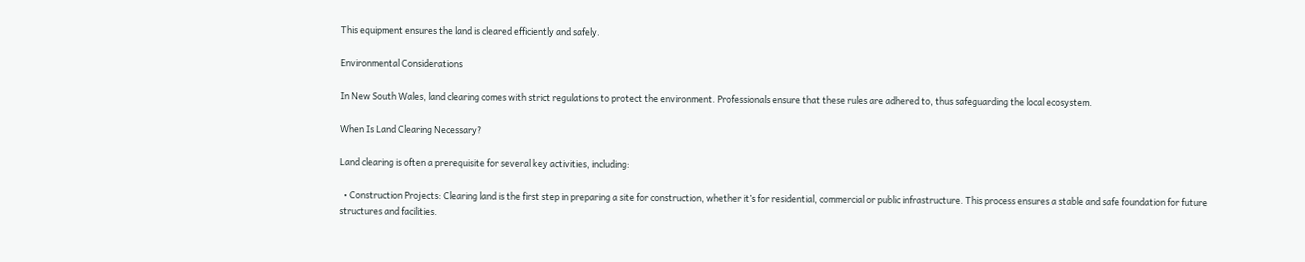This equipment ensures the land is cleared efficiently and safely.

Environmental Considerations

In New South Wales, land clearing comes with strict regulations to protect the environment. Professionals ensure that these rules are adhered to, thus safeguarding the local ecosystem.

When Is Land Clearing Necessary?

Land clearing is often a prerequisite for several key activities, including:

  • Construction Projects: Clearing land is the first step in preparing a site for construction, whether it’s for residential, commercial or public infrastructure. This process ensures a stable and safe foundation for future structures and facilities.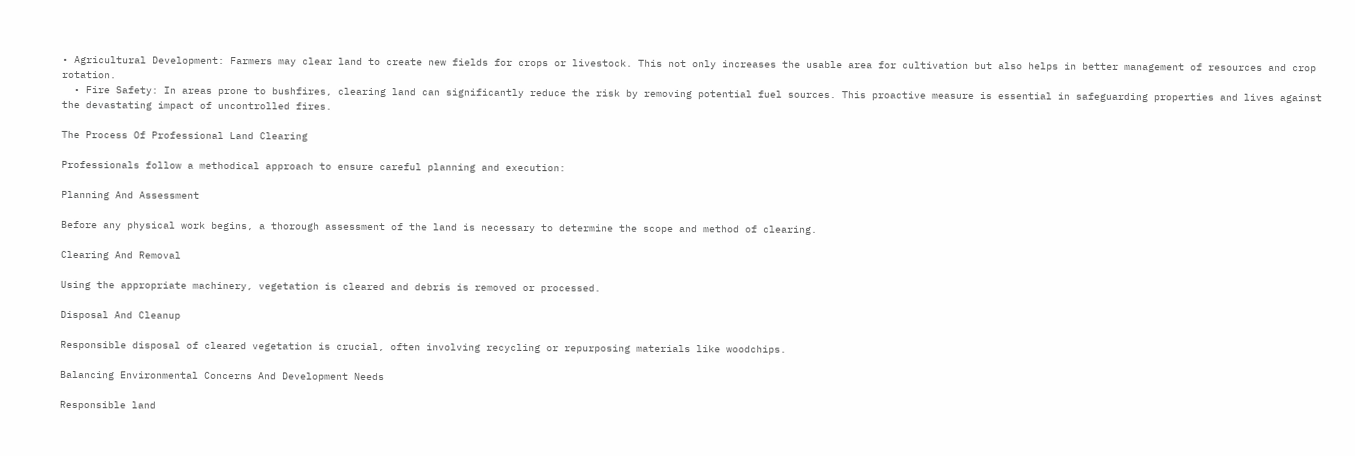• Agricultural Development: Farmers may clear land to create new fields for crops or livestock. This not only increases the usable area for cultivation but also helps in better management of resources and crop rotation.
  • Fire Safety: In areas prone to bushfires, clearing land can significantly reduce the risk by removing potential fuel sources. This proactive measure is essential in safeguarding properties and lives against the devastating impact of uncontrolled fires.

The Process Of Professional Land Clearing

Professionals follow a methodical approach to ensure careful planning and execution:

Planning And Assessment

Before any physical work begins, a thorough assessment of the land is necessary to determine the scope and method of clearing.

Clearing And Removal

Using the appropriate machinery, vegetation is cleared and debris is removed or processed.

Disposal And Cleanup

Responsible disposal of cleared vegetation is crucial, often involving recycling or repurposing materials like woodchips.

Balancing Environmental Concerns And Development Needs

Responsible land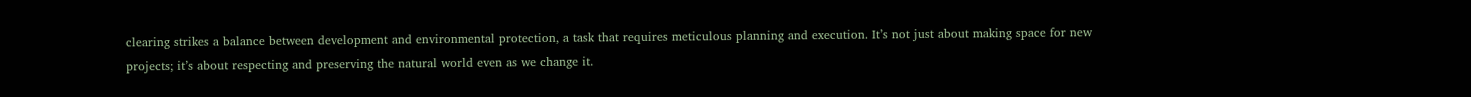clearing strikes a balance between development and environmental protection, a task that requires meticulous planning and execution. It’s not just about making space for new projects; it’s about respecting and preserving the natural world even as we change it.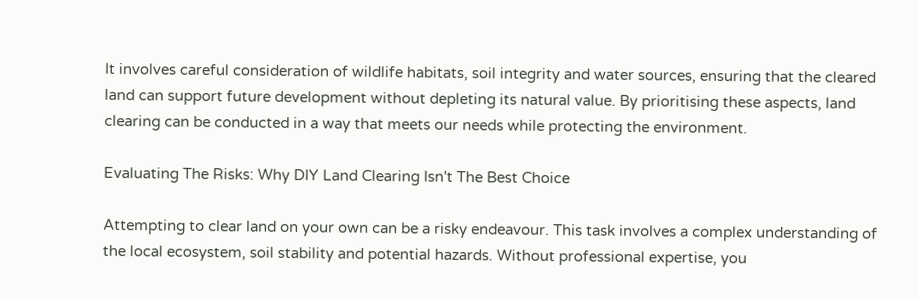It involves careful consideration of wildlife habitats, soil integrity and water sources, ensuring that the cleared land can support future development without depleting its natural value. By prioritising these aspects, land clearing can be conducted in a way that meets our needs while protecting the environment.

Evaluating The Risks: Why DIY Land Clearing Isn't The Best Choice

Attempting to clear land on your own can be a risky endeavour. This task involves a complex understanding of the local ecosystem, soil stability and potential hazards. Without professional expertise, you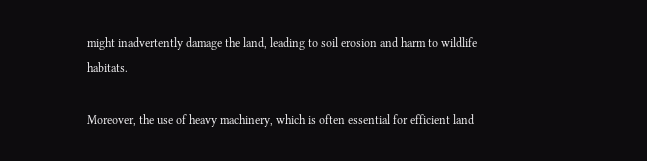might inadvertently damage the land, leading to soil erosion and harm to wildlife habitats.

Moreover, the use of heavy machinery, which is often essential for efficient land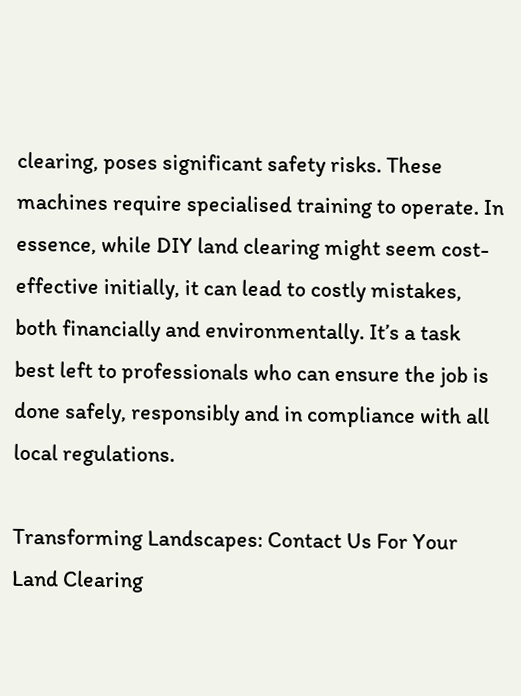clearing, poses significant safety risks. These machines require specialised training to operate. In essence, while DIY land clearing might seem cost-effective initially, it can lead to costly mistakes, both financially and environmentally. It’s a task best left to professionals who can ensure the job is done safely, responsibly and in compliance with all local regulations.

Transforming Landscapes: Contact Us For Your Land Clearing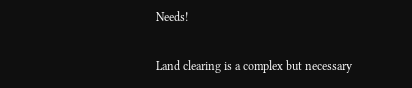Needs!

Land clearing is a complex but necessary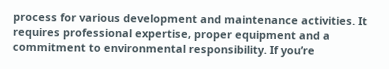process for various development and maintenance activities. It requires professional expertise, proper equipment and a commitment to environmental responsibility. If you’re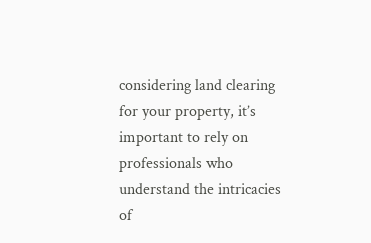considering land clearing for your property, it’s important to rely on professionals who understand the intricacies of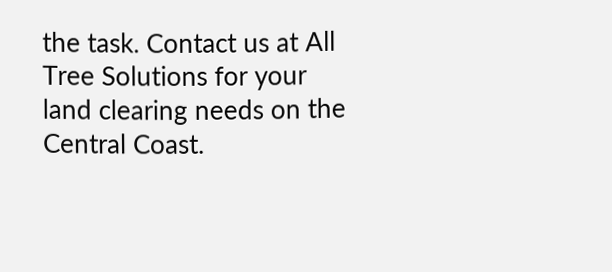the task. Contact us at All Tree Solutions for your land clearing needs on the Central Coast.